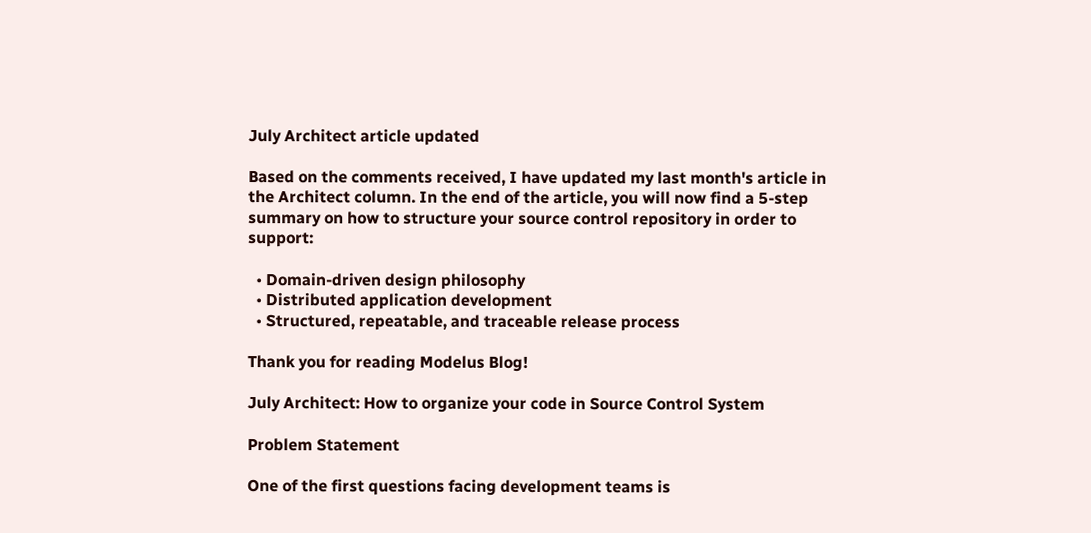July Architect article updated

Based on the comments received, I have updated my last month's article in the Architect column. In the end of the article, you will now find a 5-step summary on how to structure your source control repository in order to support:

  • Domain-driven design philosophy
  • Distributed application development
  • Structured, repeatable, and traceable release process

Thank you for reading Modelus Blog!

July Architect: How to organize your code in Source Control System

Problem Statement

One of the first questions facing development teams is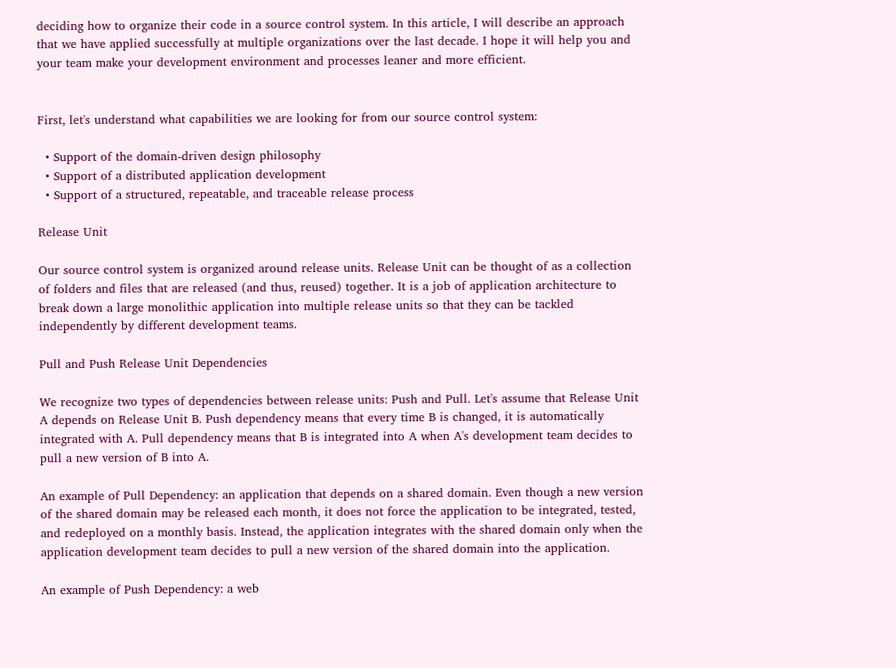deciding how to organize their code in a source control system. In this article, I will describe an approach that we have applied successfully at multiple organizations over the last decade. I hope it will help you and your team make your development environment and processes leaner and more efficient.


First, let's understand what capabilities we are looking for from our source control system:

  • Support of the domain-driven design philosophy
  • Support of a distributed application development
  • Support of a structured, repeatable, and traceable release process

Release Unit

Our source control system is organized around release units. Release Unit can be thought of as a collection of folders and files that are released (and thus, reused) together. It is a job of application architecture to break down a large monolithic application into multiple release units so that they can be tackled independently by different development teams.

Pull and Push Release Unit Dependencies

We recognize two types of dependencies between release units: Push and Pull. Let's assume that Release Unit A depends on Release Unit B. Push dependency means that every time B is changed, it is automatically integrated with A. Pull dependency means that B is integrated into A when A's development team decides to pull a new version of B into A.

An example of Pull Dependency: an application that depends on a shared domain. Even though a new version of the shared domain may be released each month, it does not force the application to be integrated, tested, and redeployed on a monthly basis. Instead, the application integrates with the shared domain only when the application development team decides to pull a new version of the shared domain into the application.

An example of Push Dependency: a web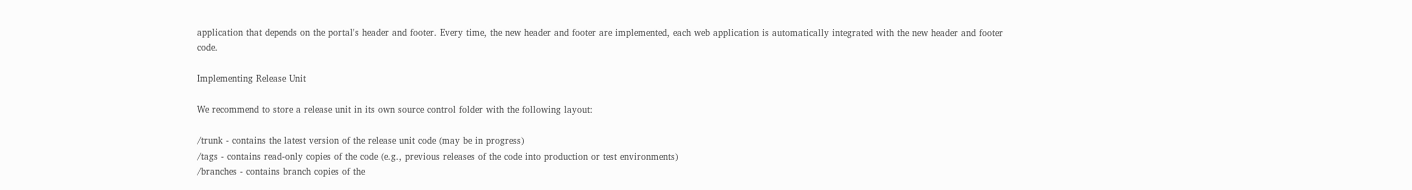application that depends on the portal's header and footer. Every time, the new header and footer are implemented, each web application is automatically integrated with the new header and footer code.

Implementing Release Unit

We recommend to store a release unit in its own source control folder with the following layout:

/trunk - contains the latest version of the release unit code (may be in progress)
/tags - contains read-only copies of the code (e.g., previous releases of the code into production or test environments)
/branches - contains branch copies of the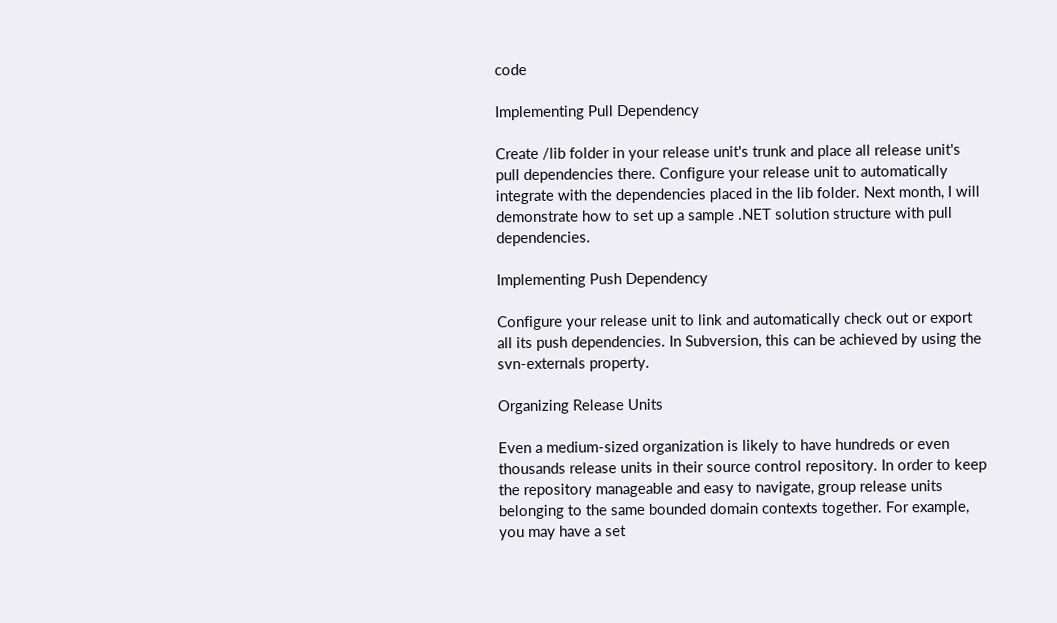code

Implementing Pull Dependency

Create /lib folder in your release unit's trunk and place all release unit's pull dependencies there. Configure your release unit to automatically integrate with the dependencies placed in the lib folder. Next month, I will demonstrate how to set up a sample .NET solution structure with pull dependencies.

Implementing Push Dependency

Configure your release unit to link and automatically check out or export all its push dependencies. In Subversion, this can be achieved by using the svn-externals property.

Organizing Release Units

Even a medium-sized organization is likely to have hundreds or even thousands release units in their source control repository. In order to keep the repository manageable and easy to navigate, group release units belonging to the same bounded domain contexts together. For example, you may have a set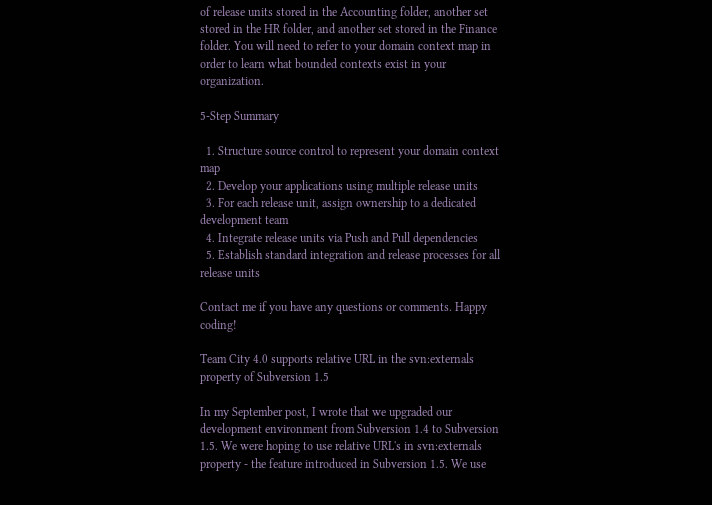of release units stored in the Accounting folder, another set stored in the HR folder, and another set stored in the Finance folder. You will need to refer to your domain context map in order to learn what bounded contexts exist in your organization.

5-Step Summary

  1. Structure source control to represent your domain context map
  2. Develop your applications using multiple release units
  3. For each release unit, assign ownership to a dedicated development team
  4. Integrate release units via Push and Pull dependencies
  5. Establish standard integration and release processes for all release units

Contact me if you have any questions or comments. Happy coding!

Team City 4.0 supports relative URL in the svn:externals property of Subversion 1.5

In my September post, I wrote that we upgraded our development environment from Subversion 1.4 to Subversion 1.5. We were hoping to use relative URL's in svn:externals property - the feature introduced in Subversion 1.5. We use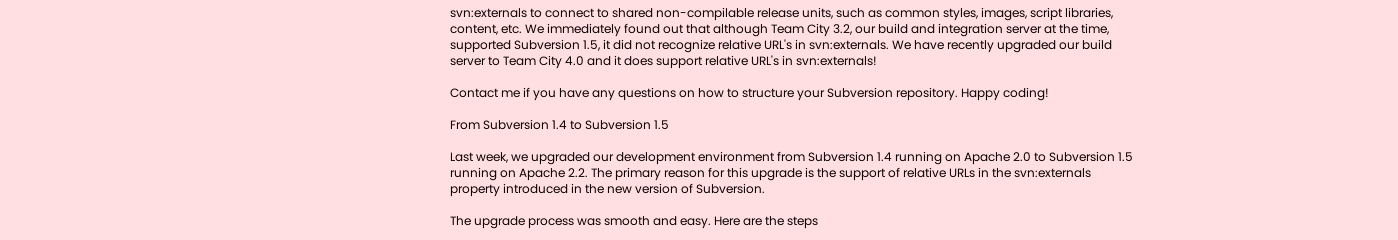svn:externals to connect to shared non-compilable release units, such as common styles, images, script libraries, content, etc. We immediately found out that although Team City 3.2, our build and integration server at the time, supported Subversion 1.5, it did not recognize relative URL's in svn:externals. We have recently upgraded our build server to Team City 4.0 and it does support relative URL's in svn:externals!

Contact me if you have any questions on how to structure your Subversion repository. Happy coding!

From Subversion 1.4 to Subversion 1.5

Last week, we upgraded our development environment from Subversion 1.4 running on Apache 2.0 to Subversion 1.5 running on Apache 2.2. The primary reason for this upgrade is the support of relative URLs in the svn:externals property introduced in the new version of Subversion.

The upgrade process was smooth and easy. Here are the steps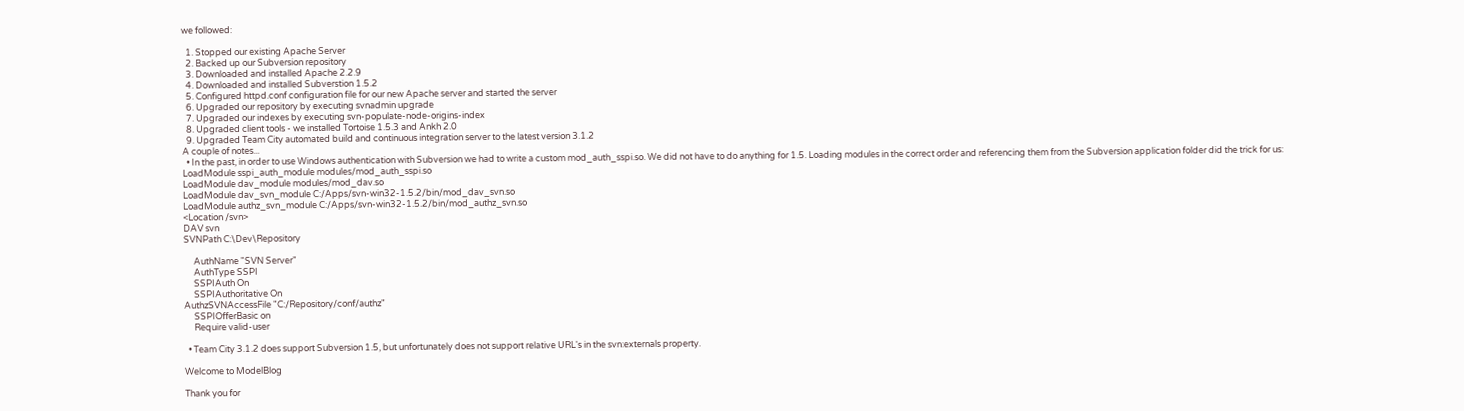we followed:

  1. Stopped our existing Apache Server
  2. Backed up our Subversion repository
  3. Downloaded and installed Apache 2.2.9
  4. Downloaded and installed Subverstion 1.5.2
  5. Configured httpd.conf configuration file for our new Apache server and started the server
  6. Upgraded our repository by executing svnadmin upgrade
  7. Upgraded our indexes by executing svn-populate-node-origins-index
  8. Upgraded client tools - we installed Tortoise 1.5.3 and Ankh 2.0
  9. Upgraded Team City automated build and continuous integration server to the latest version 3.1.2
A couple of notes...
  • In the past, in order to use Windows authentication with Subversion we had to write a custom mod_auth_sspi.so. We did not have to do anything for 1.5. Loading modules in the correct order and referencing them from the Subversion application folder did the trick for us:
LoadModule sspi_auth_module modules/mod_auth_sspi.so
LoadModule dav_module modules/mod_dav.so
LoadModule dav_svn_module C:/Apps/svn-win32-1.5.2/bin/mod_dav_svn.so
LoadModule authz_svn_module C:/Apps/svn-win32-1.5.2/bin/mod_authz_svn.so
<Location /svn>
DAV svn
SVNPath C:\Dev\Repository

     AuthName "SVN Server"
     AuthType SSPI
     SSPIAuth On
     SSPIAuthoritative On
AuthzSVNAccessFile "C:/Repository/conf/authz"
     SSPIOfferBasic on
     Require valid-user

  • Team City 3.1.2 does support Subversion 1.5, but unfortunately does not support relative URL's in the svn:externals property.

Welcome to ModelBlog

Thank you for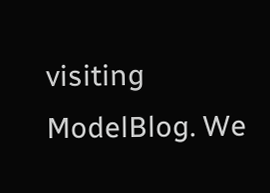visiting ModelBlog. We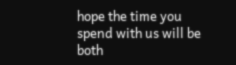hope the time you spend with us will be both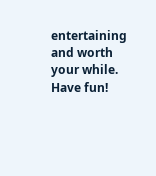entertaining and worth your while. Have fun!